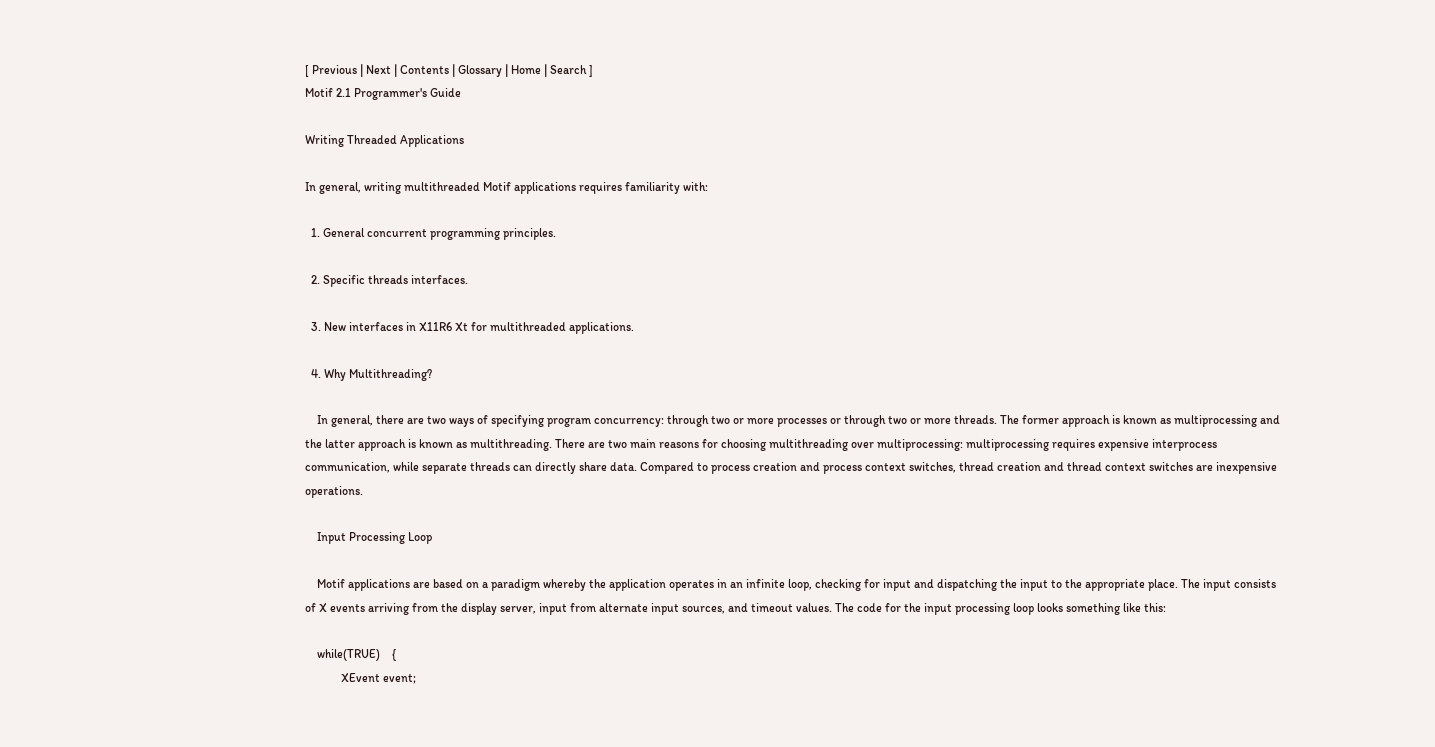[ Previous | Next | Contents | Glossary | Home | Search ]
Motif 2.1 Programmer's Guide

Writing Threaded Applications

In general, writing multithreaded Motif applications requires familiarity with:

  1. General concurrent programming principles.

  2. Specific threads interfaces.

  3. New interfaces in X11R6 Xt for multithreaded applications.

  4. Why Multithreading?

    In general, there are two ways of specifying program concurrency: through two or more processes or through two or more threads. The former approach is known as multiprocessing and the latter approach is known as multithreading. There are two main reasons for choosing multithreading over multiprocessing: multiprocessing requires expensive interprocess communication, while separate threads can directly share data. Compared to process creation and process context switches, thread creation and thread context switches are inexpensive operations.

    Input Processing Loop

    Motif applications are based on a paradigm whereby the application operates in an infinite loop, checking for input and dispatching the input to the appropriate place. The input consists of X events arriving from the display server, input from alternate input sources, and timeout values. The code for the input processing loop looks something like this:

    while(TRUE)    {
            XEvent event;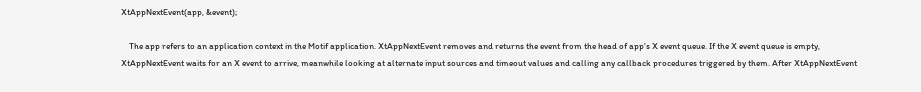XtAppNextEvent(app, &event);

    The app refers to an application context in the Motif application. XtAppNextEvent removes and returns the event from the head of app's X event queue. If the X event queue is empty, XtAppNextEvent waits for an X event to arrive, meanwhile looking at alternate input sources and timeout values and calling any callback procedures triggered by them. After XtAppNextEvent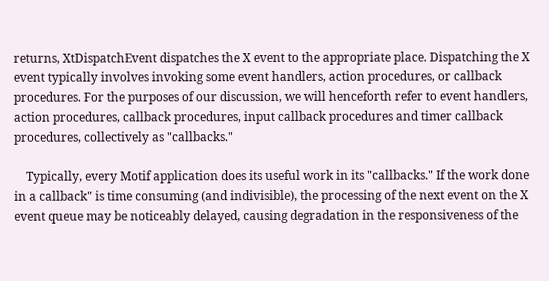returns, XtDispatchEvent dispatches the X event to the appropriate place. Dispatching the X event typically involves invoking some event handlers, action procedures, or callback procedures. For the purposes of our discussion, we will henceforth refer to event handlers, action procedures, callback procedures, input callback procedures and timer callback procedures, collectively as "callbacks."

    Typically, every Motif application does its useful work in its "callbacks." If the work done in a callback" is time consuming (and indivisible), the processing of the next event on the X event queue may be noticeably delayed, causing degradation in the responsiveness of the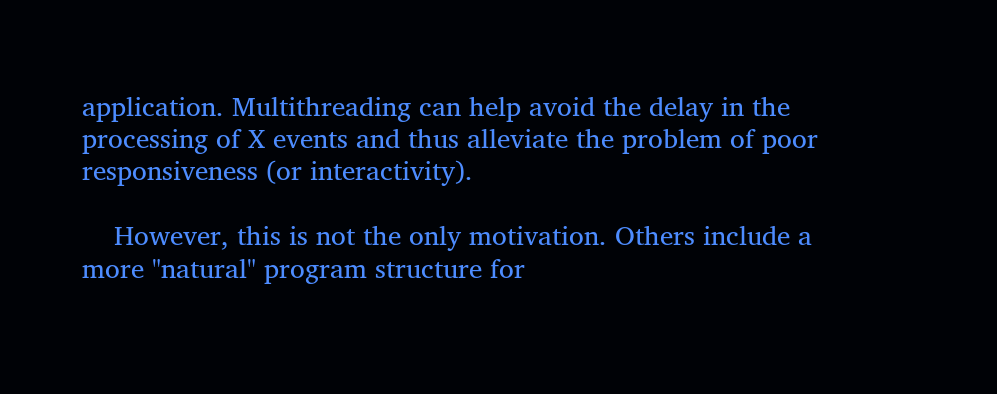application. Multithreading can help avoid the delay in the processing of X events and thus alleviate the problem of poor responsiveness (or interactivity).

    However, this is not the only motivation. Others include a more "natural" program structure for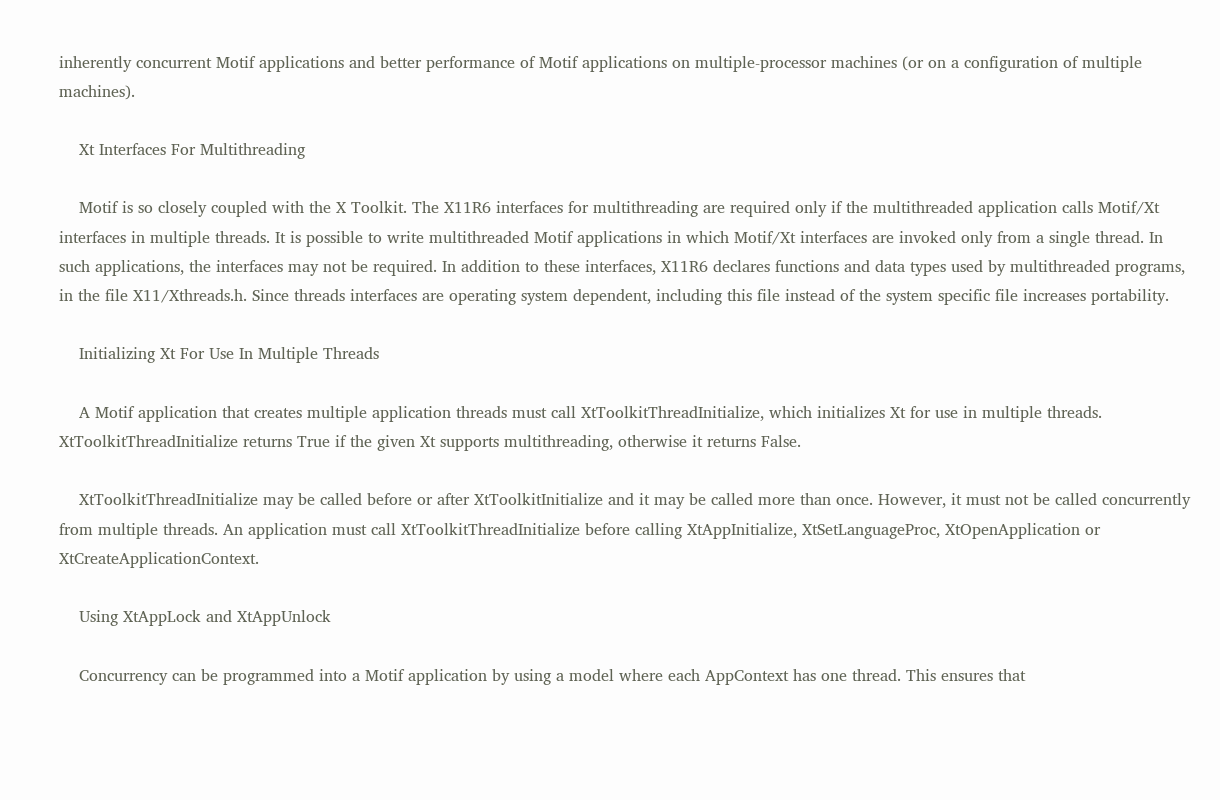inherently concurrent Motif applications and better performance of Motif applications on multiple-processor machines (or on a configuration of multiple machines).

    Xt Interfaces For Multithreading

    Motif is so closely coupled with the X Toolkit. The X11R6 interfaces for multithreading are required only if the multithreaded application calls Motif/Xt interfaces in multiple threads. It is possible to write multithreaded Motif applications in which Motif/Xt interfaces are invoked only from a single thread. In such applications, the interfaces may not be required. In addition to these interfaces, X11R6 declares functions and data types used by multithreaded programs, in the file X11/Xthreads.h. Since threads interfaces are operating system dependent, including this file instead of the system specific file increases portability.

    Initializing Xt For Use In Multiple Threads

    A Motif application that creates multiple application threads must call XtToolkitThreadInitialize, which initializes Xt for use in multiple threads. XtToolkitThreadInitialize returns True if the given Xt supports multithreading, otherwise it returns False.

    XtToolkitThreadInitialize may be called before or after XtToolkitInitialize and it may be called more than once. However, it must not be called concurrently from multiple threads. An application must call XtToolkitThreadInitialize before calling XtAppInitialize, XtSetLanguageProc, XtOpenApplication or XtCreateApplicationContext.

    Using XtAppLock and XtAppUnlock

    Concurrency can be programmed into a Motif application by using a model where each AppContext has one thread. This ensures that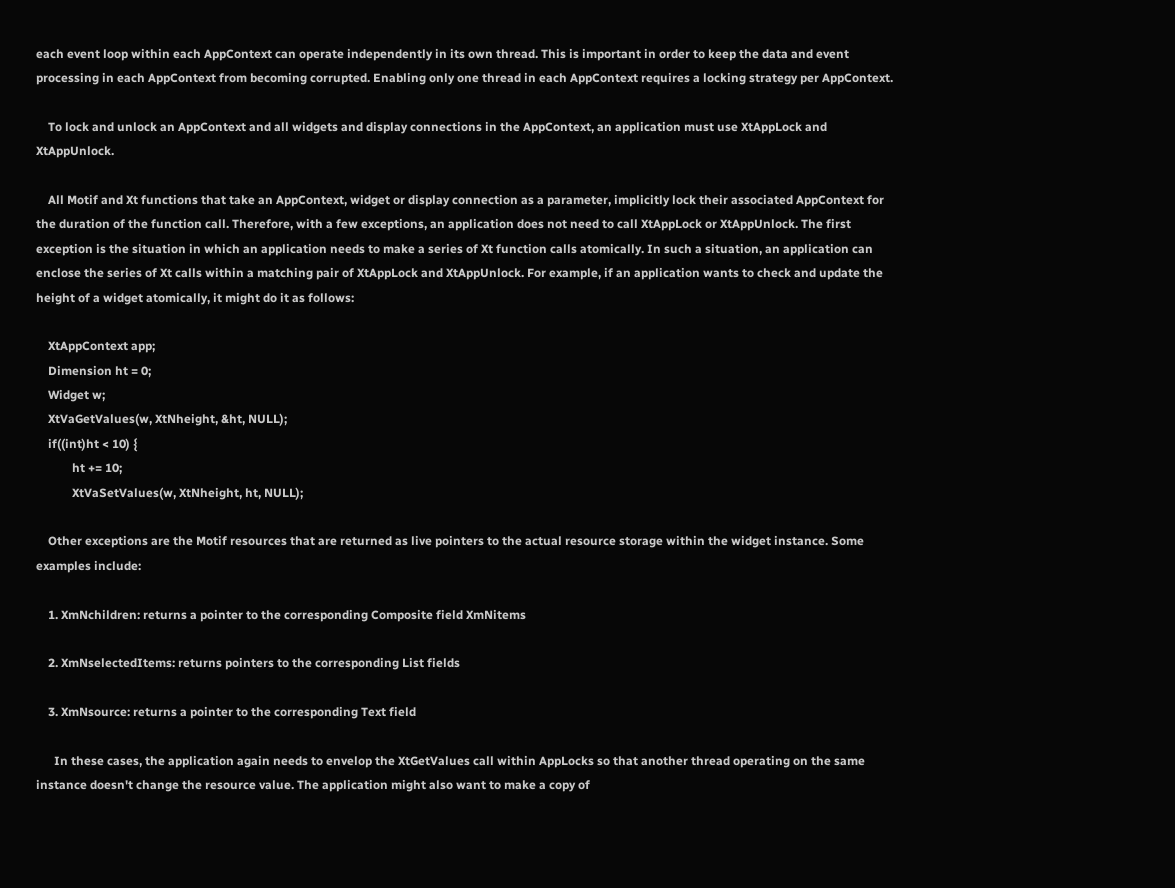each event loop within each AppContext can operate independently in its own thread. This is important in order to keep the data and event processing in each AppContext from becoming corrupted. Enabling only one thread in each AppContext requires a locking strategy per AppContext.

    To lock and unlock an AppContext and all widgets and display connections in the AppContext, an application must use XtAppLock and XtAppUnlock.

    All Motif and Xt functions that take an AppContext, widget or display connection as a parameter, implicitly lock their associated AppContext for the duration of the function call. Therefore, with a few exceptions, an application does not need to call XtAppLock or XtAppUnlock. The first exception is the situation in which an application needs to make a series of Xt function calls atomically. In such a situation, an application can enclose the series of Xt calls within a matching pair of XtAppLock and XtAppUnlock. For example, if an application wants to check and update the height of a widget atomically, it might do it as follows:

    XtAppContext app;
    Dimension ht = 0;
    Widget w;
    XtVaGetValues(w, XtNheight, &ht, NULL);
    if((int)ht < 10) {
            ht += 10;
            XtVaSetValues(w, XtNheight, ht, NULL);

    Other exceptions are the Motif resources that are returned as live pointers to the actual resource storage within the widget instance. Some examples include:

    1. XmNchildren: returns a pointer to the corresponding Composite field XmNitems

    2. XmNselectedItems: returns pointers to the corresponding List fields

    3. XmNsource: returns a pointer to the corresponding Text field

      In these cases, the application again needs to envelop the XtGetValues call within AppLocks so that another thread operating on the same instance doesn't change the resource value. The application might also want to make a copy of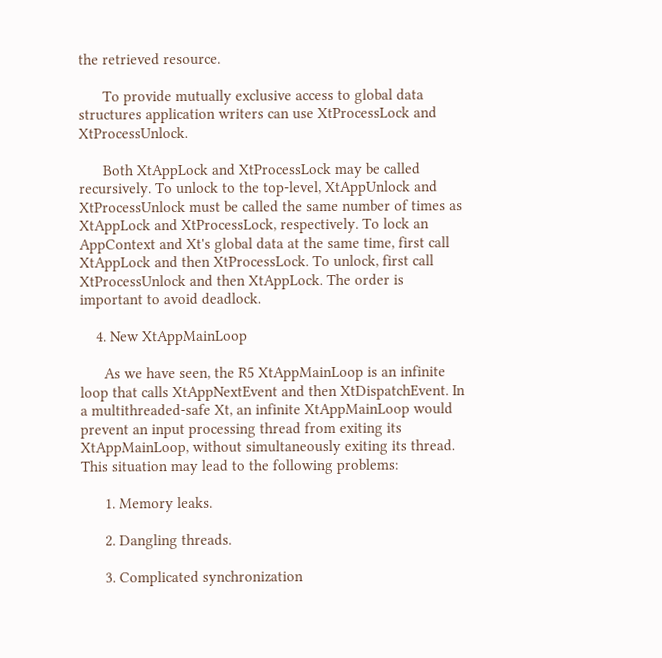the retrieved resource.

      To provide mutually exclusive access to global data structures application writers can use XtProcessLock and XtProcessUnlock.

      Both XtAppLock and XtProcessLock may be called recursively. To unlock to the top-level, XtAppUnlock and XtProcessUnlock must be called the same number of times as XtAppLock and XtProcessLock, respectively. To lock an AppContext and Xt's global data at the same time, first call XtAppLock and then XtProcessLock. To unlock, first call XtProcessUnlock and then XtAppLock. The order is important to avoid deadlock.

    4. New XtAppMainLoop

      As we have seen, the R5 XtAppMainLoop is an infinite loop that calls XtAppNextEvent and then XtDispatchEvent. In a multithreaded-safe Xt, an infinite XtAppMainLoop would prevent an input processing thread from exiting its XtAppMainLoop, without simultaneously exiting its thread. This situation may lead to the following problems:

      1. Memory leaks.

      2. Dangling threads.

      3. Complicated synchronization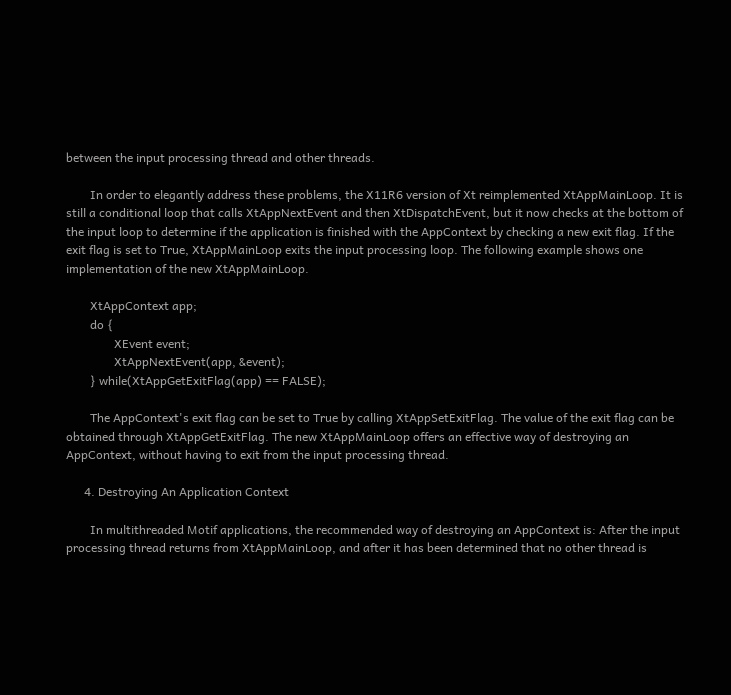between the input processing thread and other threads.

        In order to elegantly address these problems, the X11R6 version of Xt reimplemented XtAppMainLoop. It is still a conditional loop that calls XtAppNextEvent and then XtDispatchEvent, but it now checks at the bottom of the input loop to determine if the application is finished with the AppContext by checking a new exit flag. If the exit flag is set to True, XtAppMainLoop exits the input processing loop. The following example shows one implementation of the new XtAppMainLoop.

        XtAppContext app;
        do {
                XEvent event;
                XtAppNextEvent(app, &event);
        } while(XtAppGetExitFlag(app) == FALSE);

        The AppContext's exit flag can be set to True by calling XtAppSetExitFlag. The value of the exit flag can be obtained through XtAppGetExitFlag. The new XtAppMainLoop offers an effective way of destroying an AppContext, without having to exit from the input processing thread.

      4. Destroying An Application Context

        In multithreaded Motif applications, the recommended way of destroying an AppContext is: After the input processing thread returns from XtAppMainLoop, and after it has been determined that no other thread is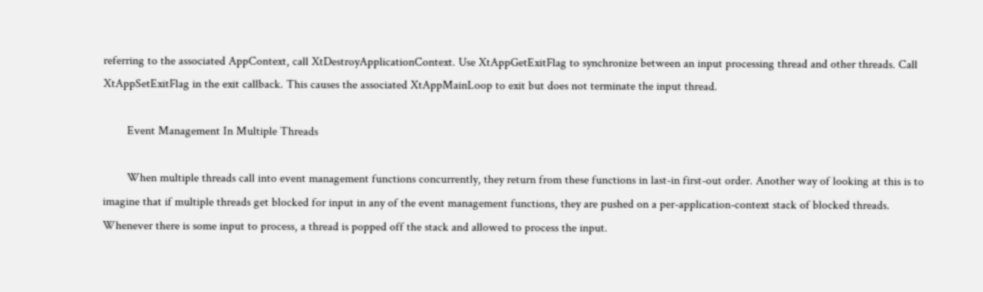referring to the associated AppContext, call XtDestroyApplicationContext. Use XtAppGetExitFlag to synchronize between an input processing thread and other threads. Call XtAppSetExitFlag in the exit callback. This causes the associated XtAppMainLoop to exit but does not terminate the input thread.

        Event Management In Multiple Threads

        When multiple threads call into event management functions concurrently, they return from these functions in last-in first-out order. Another way of looking at this is to imagine that if multiple threads get blocked for input in any of the event management functions, they are pushed on a per-application-context stack of blocked threads. Whenever there is some input to process, a thread is popped off the stack and allowed to process the input.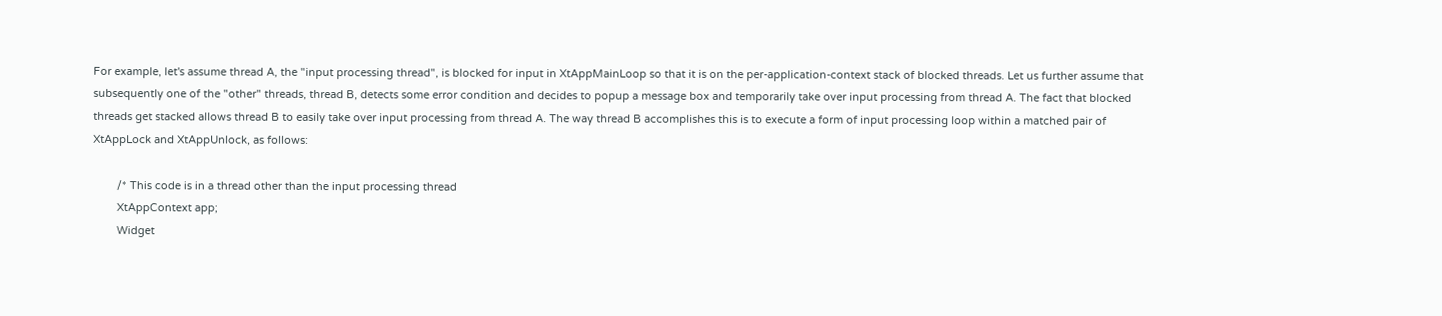For example, let's assume thread A, the "input processing thread", is blocked for input in XtAppMainLoop so that it is on the per-application-context stack of blocked threads. Let us further assume that subsequently one of the "other" threads, thread B, detects some error condition and decides to popup a message box and temporarily take over input processing from thread A. The fact that blocked threads get stacked allows thread B to easily take over input processing from thread A. The way thread B accomplishes this is to execute a form of input processing loop within a matched pair of XtAppLock and XtAppUnlock, as follows:

        /* This code is in a thread other than the input processing thread
        XtAppContext app;
        Widget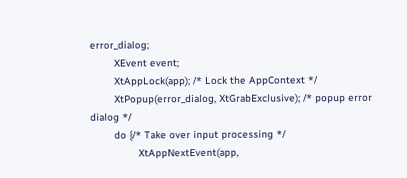error_dialog;
        XEvent event;
        XtAppLock(app); /* Lock the AppContext */
        XtPopup(error_dialog, XtGrabExclusive); /* popup error dialog */
        do {/* Take over input processing */
                XtAppNextEvent(app,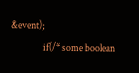&event);
                if(/* some boolean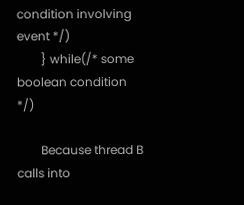condition involving event */)
        } while(/* some boolean condition */)

        Because thread B calls into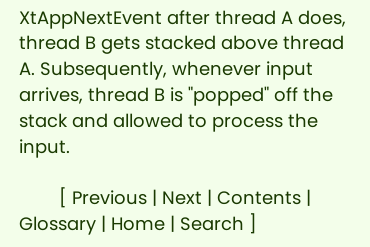XtAppNextEvent after thread A does, thread B gets stacked above thread A. Subsequently, whenever input arrives, thread B is "popped" off the stack and allowed to process the input.

        [ Previous | Next | Contents | Glossary | Home | Search ]